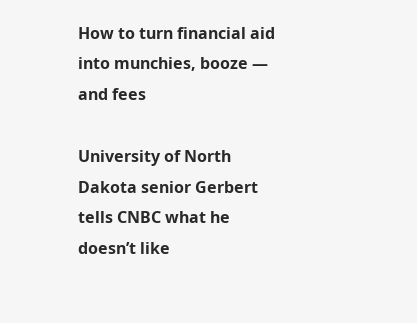How to turn financial aid into munchies, booze — and fees

University of North Dakota senior Gerbert tells CNBC what he doesn’t like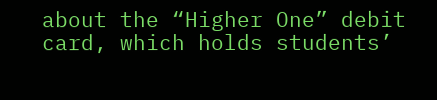about the “Higher One” debit card, which holds students’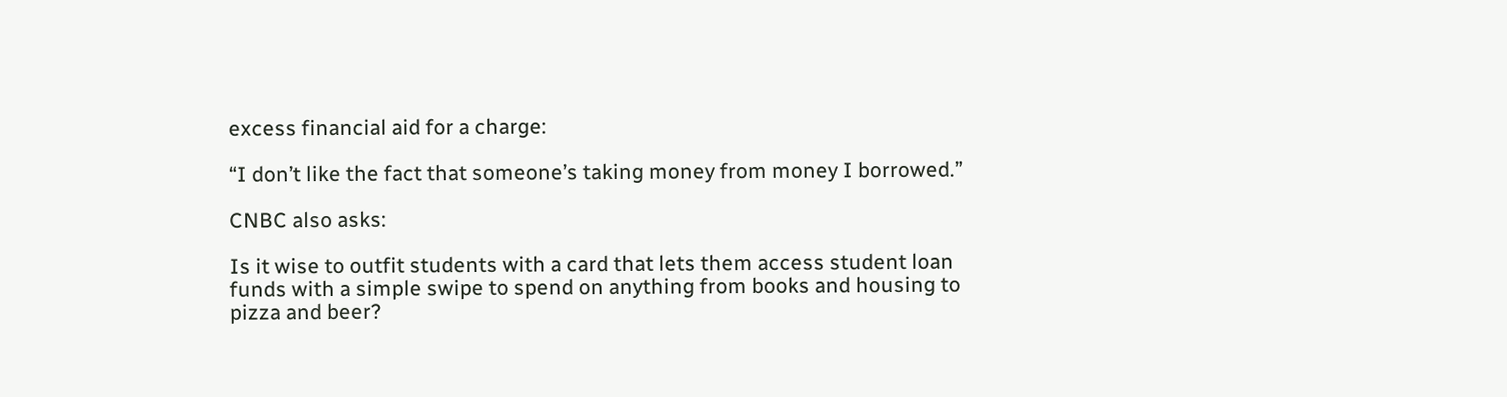excess financial aid for a charge:

“I don’t like the fact that someone’s taking money from money I borrowed.”

CNBC also asks:

Is it wise to outfit students with a card that lets them access student loan funds with a simple swipe to spend on anything from books and housing to pizza and beer?